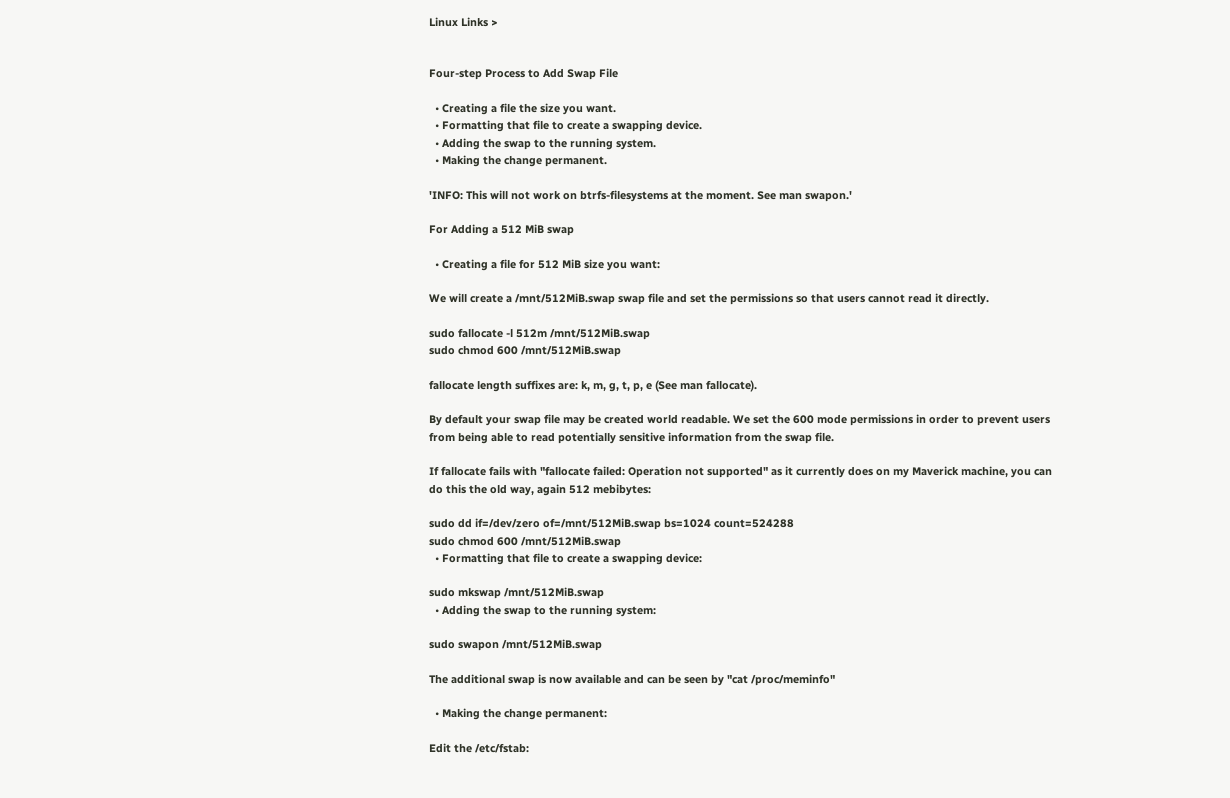Linux Links >


Four-step Process to Add Swap File

  • Creating a file the size you want.
  • Formatting that file to create a swapping device.
  • Adding the swap to the running system.
  • Making the change permanent.

'INFO: This will not work on btrfs-filesystems at the moment. See man swapon.'

For Adding a 512 MiB swap

  • Creating a file for 512 MiB size you want:

We will create a /mnt/512MiB.swap swap file and set the permissions so that users cannot read it directly.

sudo fallocate -l 512m /mnt/512MiB.swap
sudo chmod 600 /mnt/512MiB.swap

fallocate length suffixes are: k, m, g, t, p, e (See man fallocate).

By default your swap file may be created world readable. We set the 600 mode permissions in order to prevent users from being able to read potentially sensitive information from the swap file.

If fallocate fails with "fallocate failed: Operation not supported" as it currently does on my Maverick machine, you can do this the old way, again 512 mebibytes:

sudo dd if=/dev/zero of=/mnt/512MiB.swap bs=1024 count=524288
sudo chmod 600 /mnt/512MiB.swap
  • Formatting that file to create a swapping device:

sudo mkswap /mnt/512MiB.swap
  • Adding the swap to the running system:

sudo swapon /mnt/512MiB.swap

The additional swap is now available and can be seen by "cat /proc/meminfo"

  • Making the change permanent:

Edit the /etc/fstab: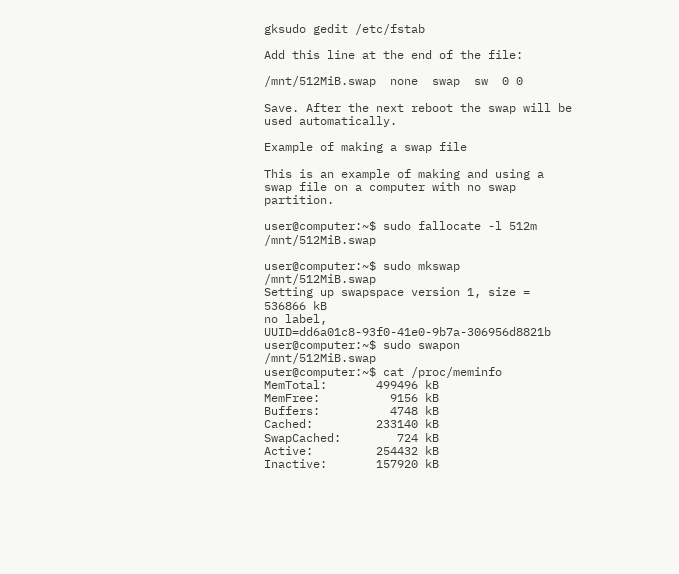gksudo gedit /etc/fstab

Add this line at the end of the file:

/mnt/512MiB.swap  none  swap  sw  0 0

Save. After the next reboot the swap will be used automatically.

Example of making a swap file

This is an example of making and using a swap file on a computer with no swap partition.

user@computer:~$ sudo fallocate -l 512m /mnt/512MiB.swap

user@computer:~$ sudo mkswap /mnt/512MiB.swap
Setting up swapspace version 1, size = 536866 kB
no label, UUID=dd6a01c8-93f0-41e0-9b7a-306956d8821b
user@computer:~$ sudo swapon /mnt/512MiB.swap
user@computer:~$ cat /proc/meminfo
MemTotal:       499496 kB
MemFree:          9156 kB
Buffers:          4748 kB
Cached:         233140 kB
SwapCached:        724 kB
Active:         254432 kB
Inactive:       157920 kB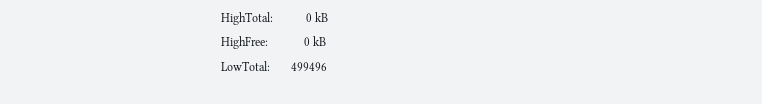HighTotal:           0 kB
HighFree:            0 kB
LowTotal:       499496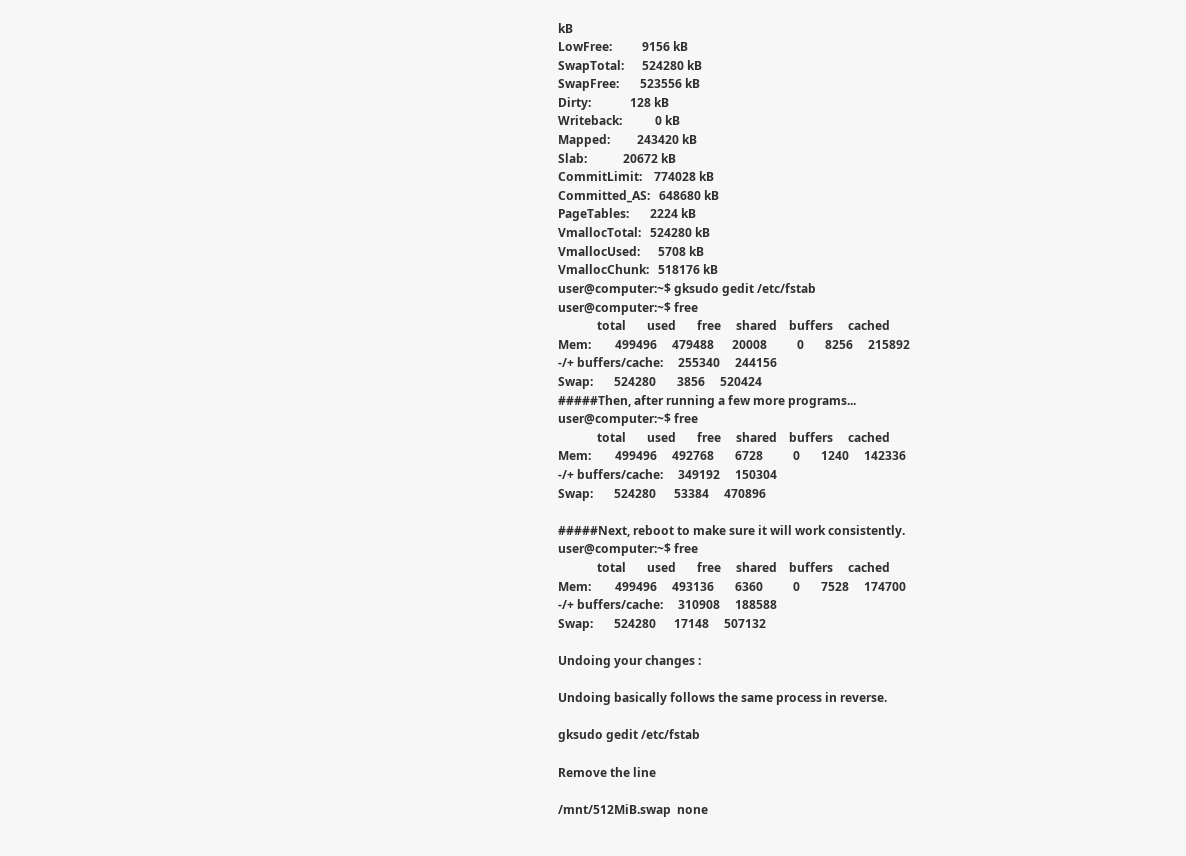kB
LowFree:          9156 kB
SwapTotal:      524280 kB
SwapFree:       523556 kB
Dirty:             128 kB
Writeback:           0 kB
Mapped:         243420 kB
Slab:            20672 kB
CommitLimit:    774028 kB
Committed_AS:   648680 kB
PageTables:       2224 kB
VmallocTotal:   524280 kB
VmallocUsed:      5708 kB
VmallocChunk:   518176 kB
user@computer:~$ gksudo gedit /etc/fstab
user@computer:~$ free
             total       used       free     shared    buffers     cached
Mem:        499496     479488      20008          0       8256     215892
-/+ buffers/cache:     255340     244156
Swap:       524280       3856     520424
#####Then, after running a few more programs...
user@computer:~$ free
             total       used       free     shared    buffers     cached
Mem:        499496     492768       6728          0       1240     142336
-/+ buffers/cache:     349192     150304
Swap:       524280      53384     470896

#####Next, reboot to make sure it will work consistently.
user@computer:~$ free
             total       used       free     shared    buffers     cached
Mem:        499496     493136       6360          0       7528     174700
-/+ buffers/cache:     310908     188588
Swap:       524280      17148     507132

Undoing your changes :

Undoing basically follows the same process in reverse.

gksudo gedit /etc/fstab

Remove the line

/mnt/512MiB.swap  none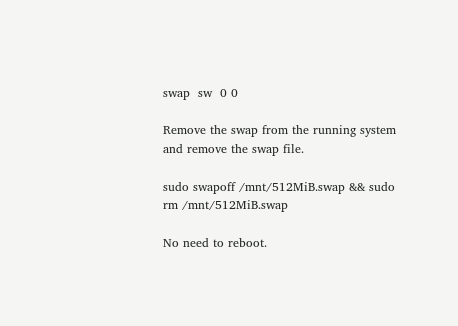swap  sw  0 0

Remove the swap from the running system and remove the swap file.

sudo swapoff /mnt/512MiB.swap && sudo rm /mnt/512MiB.swap

No need to reboot.